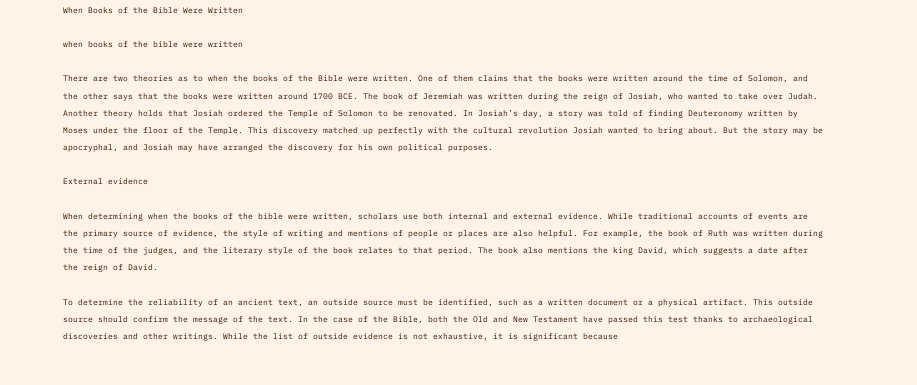When Books of the Bible Were Written

when books of the bible were written

There are two theories as to when the books of the Bible were written. One of them claims that the books were written around the time of Solomon, and the other says that the books were written around 1700 BCE. The book of Jeremiah was written during the reign of Josiah, who wanted to take over Judah. Another theory holds that Josiah ordered the Temple of Solomon to be renovated. In Josiah’s day, a story was told of finding Deuteronomy written by Moses under the floor of the Temple. This discovery matched up perfectly with the cultural revolution Josiah wanted to bring about. But the story may be apocryphal, and Josiah may have arranged the discovery for his own political purposes.

External evidence

When determining when the books of the bible were written, scholars use both internal and external evidence. While traditional accounts of events are the primary source of evidence, the style of writing and mentions of people or places are also helpful. For example, the book of Ruth was written during the time of the judges, and the literary style of the book relates to that period. The book also mentions the king David, which suggests a date after the reign of David.

To determine the reliability of an ancient text, an outside source must be identified, such as a written document or a physical artifact. This outside source should confirm the message of the text. In the case of the Bible, both the Old and New Testament have passed this test thanks to archaeological discoveries and other writings. While the list of outside evidence is not exhaustive, it is significant because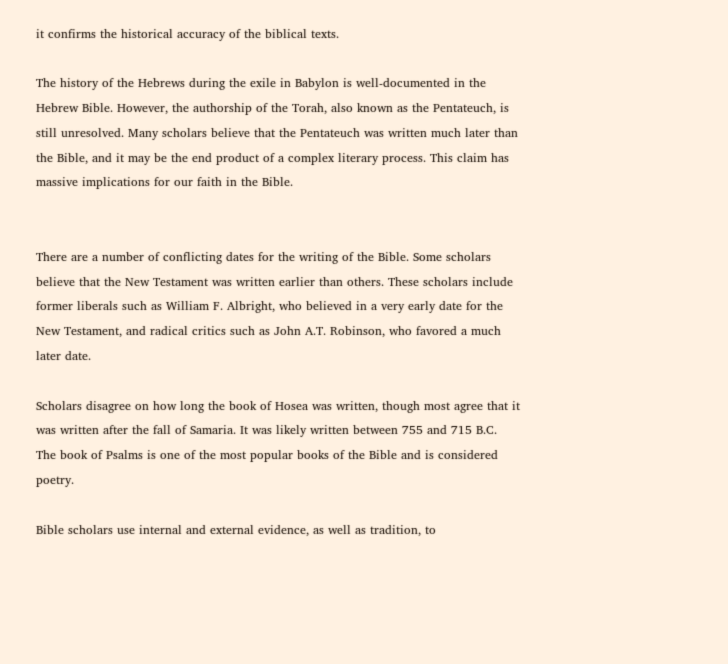it confirms the historical accuracy of the biblical texts.

The history of the Hebrews during the exile in Babylon is well-documented in the Hebrew Bible. However, the authorship of the Torah, also known as the Pentateuch, is still unresolved. Many scholars believe that the Pentateuch was written much later than the Bible, and it may be the end product of a complex literary process. This claim has massive implications for our faith in the Bible.


There are a number of conflicting dates for the writing of the Bible. Some scholars believe that the New Testament was written earlier than others. These scholars include former liberals such as William F. Albright, who believed in a very early date for the New Testament, and radical critics such as John A.T. Robinson, who favored a much later date.

Scholars disagree on how long the book of Hosea was written, though most agree that it was written after the fall of Samaria. It was likely written between 755 and 715 B.C. The book of Psalms is one of the most popular books of the Bible and is considered poetry.

Bible scholars use internal and external evidence, as well as tradition, to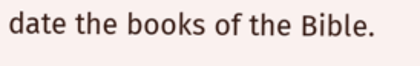date the books of the Bible.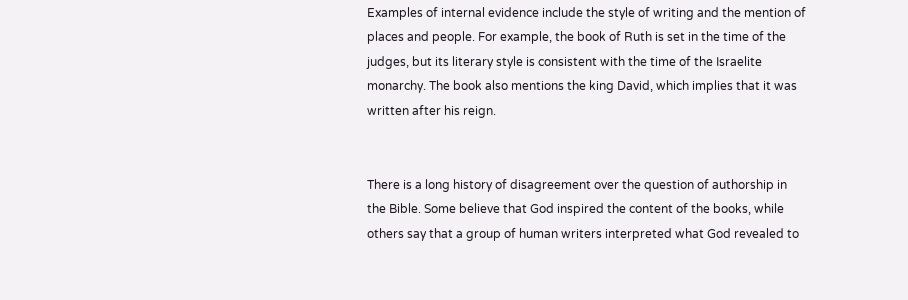Examples of internal evidence include the style of writing and the mention of places and people. For example, the book of Ruth is set in the time of the judges, but its literary style is consistent with the time of the Israelite monarchy. The book also mentions the king David, which implies that it was written after his reign.


There is a long history of disagreement over the question of authorship in the Bible. Some believe that God inspired the content of the books, while others say that a group of human writers interpreted what God revealed to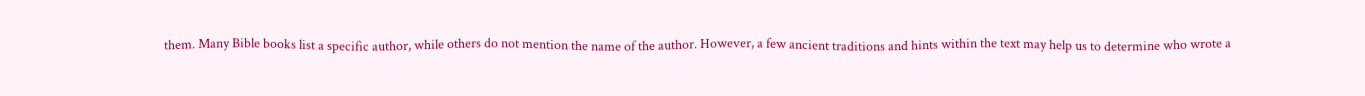them. Many Bible books list a specific author, while others do not mention the name of the author. However, a few ancient traditions and hints within the text may help us to determine who wrote a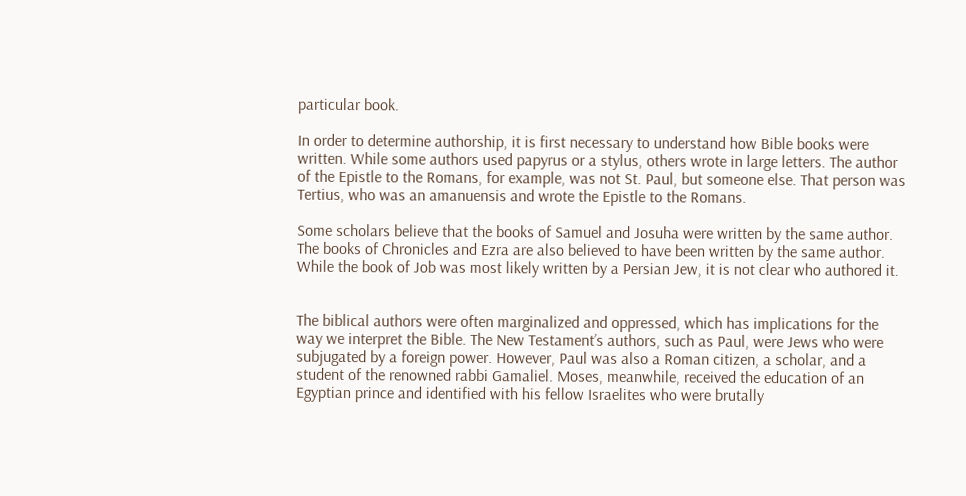particular book.

In order to determine authorship, it is first necessary to understand how Bible books were written. While some authors used papyrus or a stylus, others wrote in large letters. The author of the Epistle to the Romans, for example, was not St. Paul, but someone else. That person was Tertius, who was an amanuensis and wrote the Epistle to the Romans.

Some scholars believe that the books of Samuel and Josuha were written by the same author. The books of Chronicles and Ezra are also believed to have been written by the same author. While the book of Job was most likely written by a Persian Jew, it is not clear who authored it.


The biblical authors were often marginalized and oppressed, which has implications for the way we interpret the Bible. The New Testament’s authors, such as Paul, were Jews who were subjugated by a foreign power. However, Paul was also a Roman citizen, a scholar, and a student of the renowned rabbi Gamaliel. Moses, meanwhile, received the education of an Egyptian prince and identified with his fellow Israelites who were brutally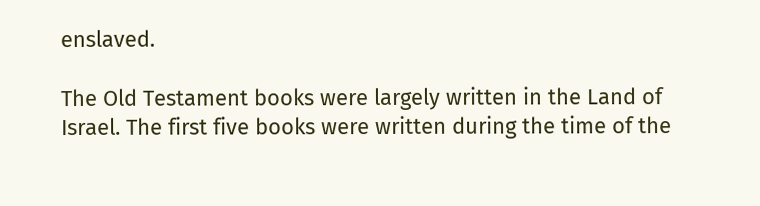enslaved.

The Old Testament books were largely written in the Land of Israel. The first five books were written during the time of the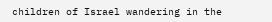children of Israel wandering in the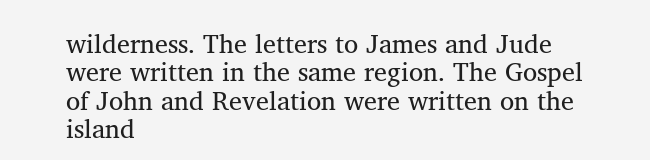wilderness. The letters to James and Jude were written in the same region. The Gospel of John and Revelation were written on the island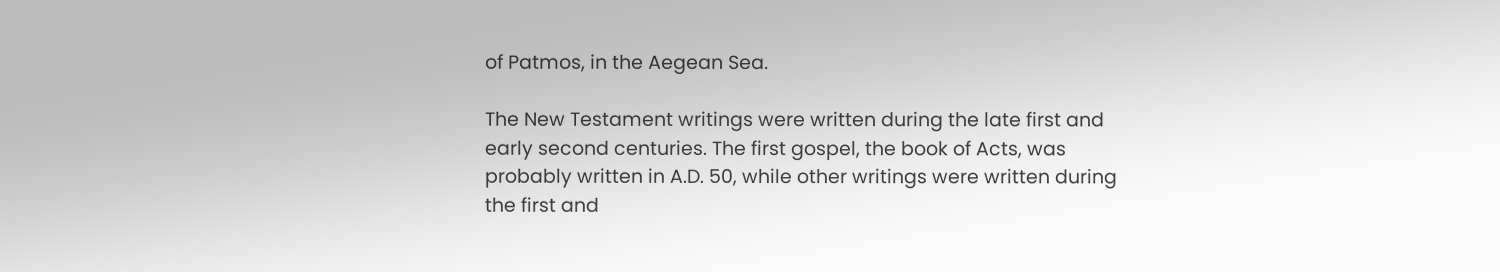of Patmos, in the Aegean Sea.

The New Testament writings were written during the late first and early second centuries. The first gospel, the book of Acts, was probably written in A.D. 50, while other writings were written during the first and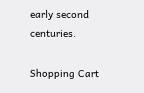early second centuries.

Shopping Cart